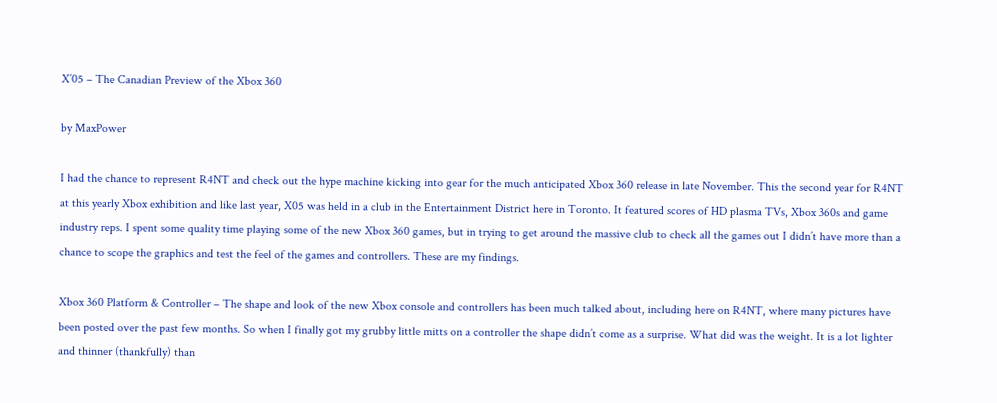X’05 – The Canadian Preview of the Xbox 360

by MaxPower

I had the chance to represent R4NT and check out the hype machine kicking into gear for the much anticipated Xbox 360 release in late November. This the second year for R4NT at this yearly Xbox exhibition and like last year, X05 was held in a club in the Entertainment District here in Toronto. It featured scores of HD plasma TVs, Xbox 360s and game industry reps. I spent some quality time playing some of the new Xbox 360 games, but in trying to get around the massive club to check all the games out I didn’t have more than a chance to scope the graphics and test the feel of the games and controllers. These are my findings.

Xbox 360 Platform & Controller – The shape and look of the new Xbox console and controllers has been much talked about, including here on R4NT, where many pictures have been posted over the past few months. So when I finally got my grubby little mitts on a controller the shape didn’t come as a surprise. What did was the weight. It is a lot lighter and thinner (thankfully) than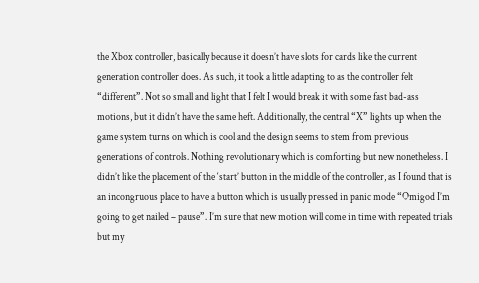the Xbox controller, basically because it doesn’t have slots for cards like the current generation controller does. As such, it took a little adapting to as the controller felt “different”. Not so small and light that I felt I would break it with some fast bad-ass motions, but it didn’t have the same heft. Additionally, the central “X” lights up when the game system turns on which is cool and the design seems to stem from previous generations of controls. Nothing revolutionary which is comforting but new nonetheless. I didn’t like the placement of the ‘start’ button in the middle of the controller, as I found that is an incongruous place to have a button which is usually pressed in panic mode “Omigod I’m going to get nailed – pause”. I’m sure that new motion will come in time with repeated trials but my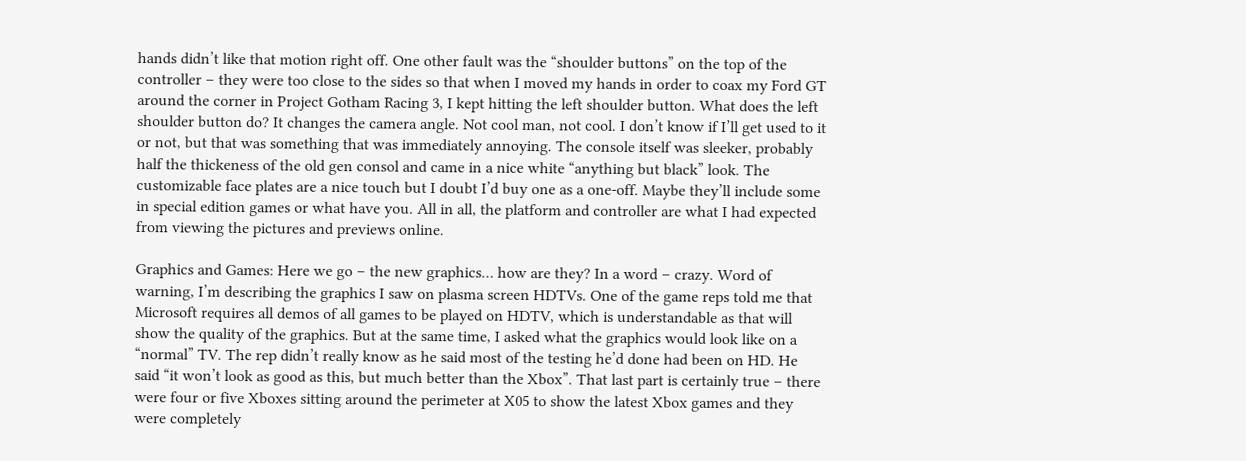hands didn’t like that motion right off. One other fault was the “shoulder buttons” on the top of the controller – they were too close to the sides so that when I moved my hands in order to coax my Ford GT around the corner in Project Gotham Racing 3, I kept hitting the left shoulder button. What does the left shoulder button do? It changes the camera angle. Not cool man, not cool. I don’t know if I’ll get used to it or not, but that was something that was immediately annoying. The console itself was sleeker, probably half the thickeness of the old gen consol and came in a nice white “anything but black” look. The customizable face plates are a nice touch but I doubt I’d buy one as a one-off. Maybe they’ll include some in special edition games or what have you. All in all, the platform and controller are what I had expected from viewing the pictures and previews online.

Graphics and Games: Here we go – the new graphics… how are they? In a word – crazy. Word of warning, I’m describing the graphics I saw on plasma screen HDTVs. One of the game reps told me that Microsoft requires all demos of all games to be played on HDTV, which is understandable as that will show the quality of the graphics. But at the same time, I asked what the graphics would look like on a “normal” TV. The rep didn’t really know as he said most of the testing he’d done had been on HD. He said “it won’t look as good as this, but much better than the Xbox”. That last part is certainly true – there were four or five Xboxes sitting around the perimeter at X05 to show the latest Xbox games and they were completely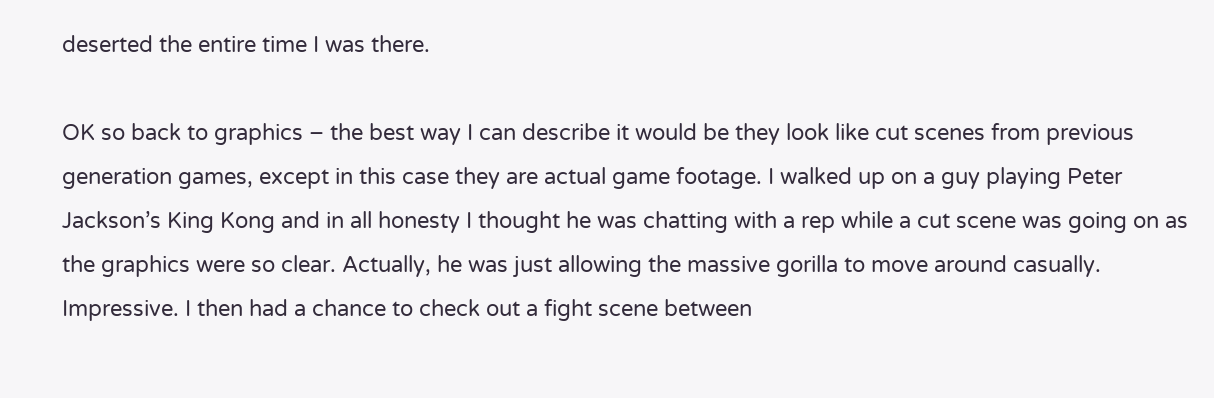deserted the entire time I was there.

OK so back to graphics – the best way I can describe it would be they look like cut scenes from previous generation games, except in this case they are actual game footage. I walked up on a guy playing Peter Jackson’s King Kong and in all honesty I thought he was chatting with a rep while a cut scene was going on as the graphics were so clear. Actually, he was just allowing the massive gorilla to move around casually. Impressive. I then had a chance to check out a fight scene between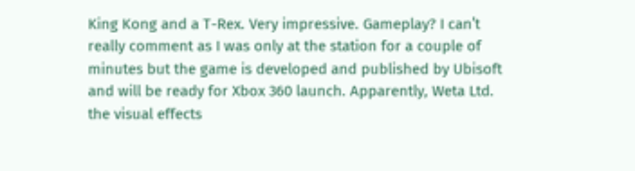King Kong and a T-Rex. Very impressive. Gameplay? I can’t really comment as I was only at the station for a couple of minutes but the game is developed and published by Ubisoft and will be ready for Xbox 360 launch. Apparently, Weta Ltd. the visual effects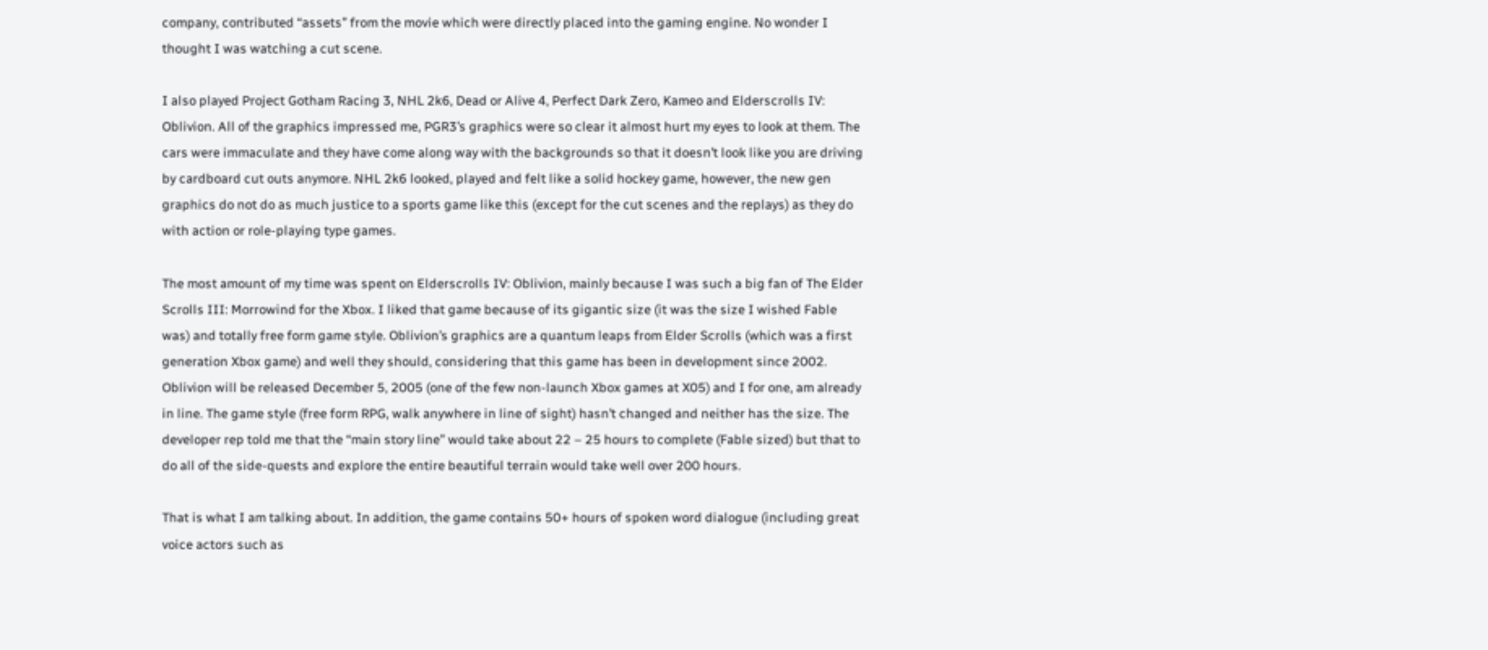company, contributed “assets” from the movie which were directly placed into the gaming engine. No wonder I thought I was watching a cut scene.

I also played Project Gotham Racing 3, NHL 2k6, Dead or Alive 4, Perfect Dark Zero, Kameo and Elderscrolls IV: Oblivion. All of the graphics impressed me, PGR3’s graphics were so clear it almost hurt my eyes to look at them. The cars were immaculate and they have come along way with the backgrounds so that it doesn’t look like you are driving by cardboard cut outs anymore. NHL 2k6 looked, played and felt like a solid hockey game, however, the new gen graphics do not do as much justice to a sports game like this (except for the cut scenes and the replays) as they do with action or role-playing type games.

The most amount of my time was spent on Elderscrolls IV: Oblivion, mainly because I was such a big fan of The Elder Scrolls III: Morrowind for the Xbox. I liked that game because of its gigantic size (it was the size I wished Fable was) and totally free form game style. Oblivion’s graphics are a quantum leaps from Elder Scrolls (which was a first generation Xbox game) and well they should, considering that this game has been in development since 2002. Oblivion will be released December 5, 2005 (one of the few non-launch Xbox games at X05) and I for one, am already in line. The game style (free form RPG, walk anywhere in line of sight) hasn’t changed and neither has the size. The developer rep told me that the “main story line” would take about 22 – 25 hours to complete (Fable sized) but that to do all of the side-quests and explore the entire beautiful terrain would take well over 200 hours.

That is what I am talking about. In addition, the game contains 50+ hours of spoken word dialogue (including great voice actors such as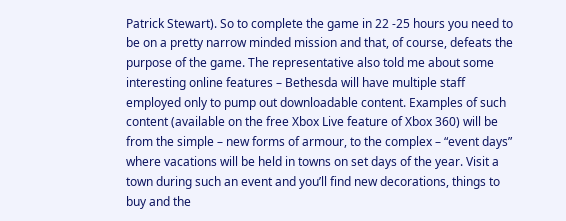Patrick Stewart). So to complete the game in 22 -25 hours you need to be on a pretty narrow minded mission and that, of course, defeats the purpose of the game. The representative also told me about some interesting online features – Bethesda will have multiple staff employed only to pump out downloadable content. Examples of such content (available on the free Xbox Live feature of Xbox 360) will be from the simple – new forms of armour, to the complex – “event days” where vacations will be held in towns on set days of the year. Visit a town during such an event and you’ll find new decorations, things to buy and the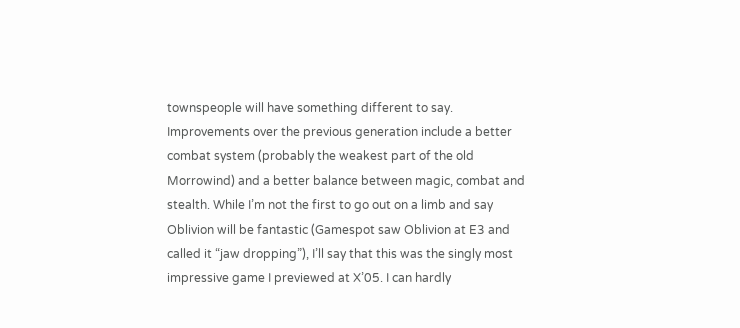townspeople will have something different to say. Improvements over the previous generation include a better combat system (probably the weakest part of the old Morrowind) and a better balance between magic, combat and stealth. While I’m not the first to go out on a limb and say Oblivion will be fantastic (Gamespot saw Oblivion at E3 and called it “jaw dropping”), I’ll say that this was the singly most impressive game I previewed at X’05. I can hardly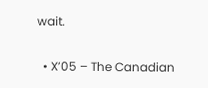wait.

  • X’05 – The Canadian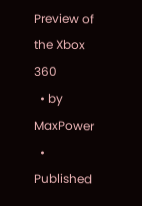Preview of the Xbox 360
  • by MaxPower
  • Published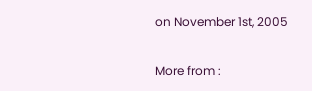on November 1st, 2005

More from :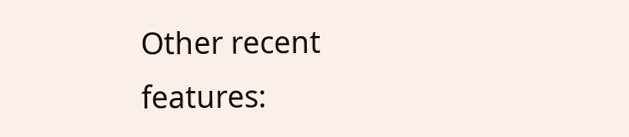Other recent features: